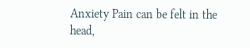Anxiety Pain can be felt in the head,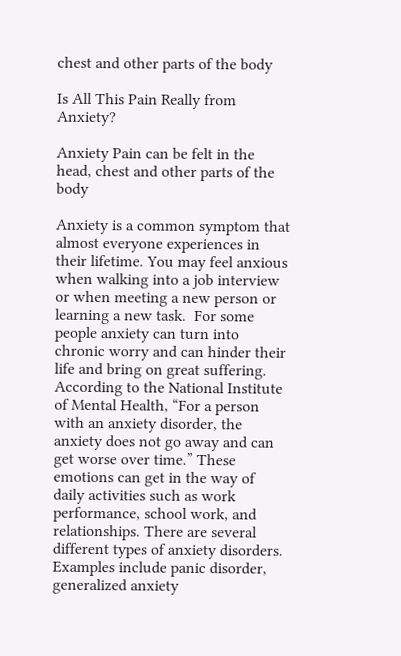chest and other parts of the body

Is All This Pain Really from Anxiety?

Anxiety Pain can be felt in the head, chest and other parts of the body

Anxiety is a common symptom that almost everyone experiences in their lifetime. You may feel anxious when walking into a job interview or when meeting a new person or learning a new task.  For some people anxiety can turn into chronic worry and can hinder their life and bring on great suffering.  According to the National Institute of Mental Health, “For a person with an anxiety disorder, the anxiety does not go away and can get worse over time.” These emotions can get in the way of daily activities such as work performance, school work, and relationships. There are several different types of anxiety disorders. Examples include panic disorder, generalized anxiety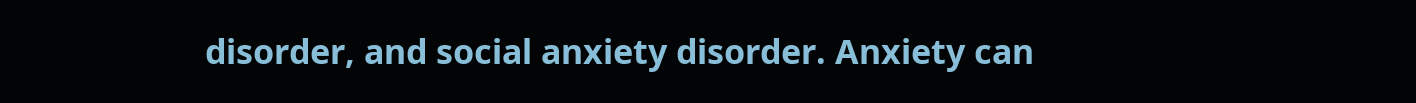disorder, and social anxiety disorder. Anxiety can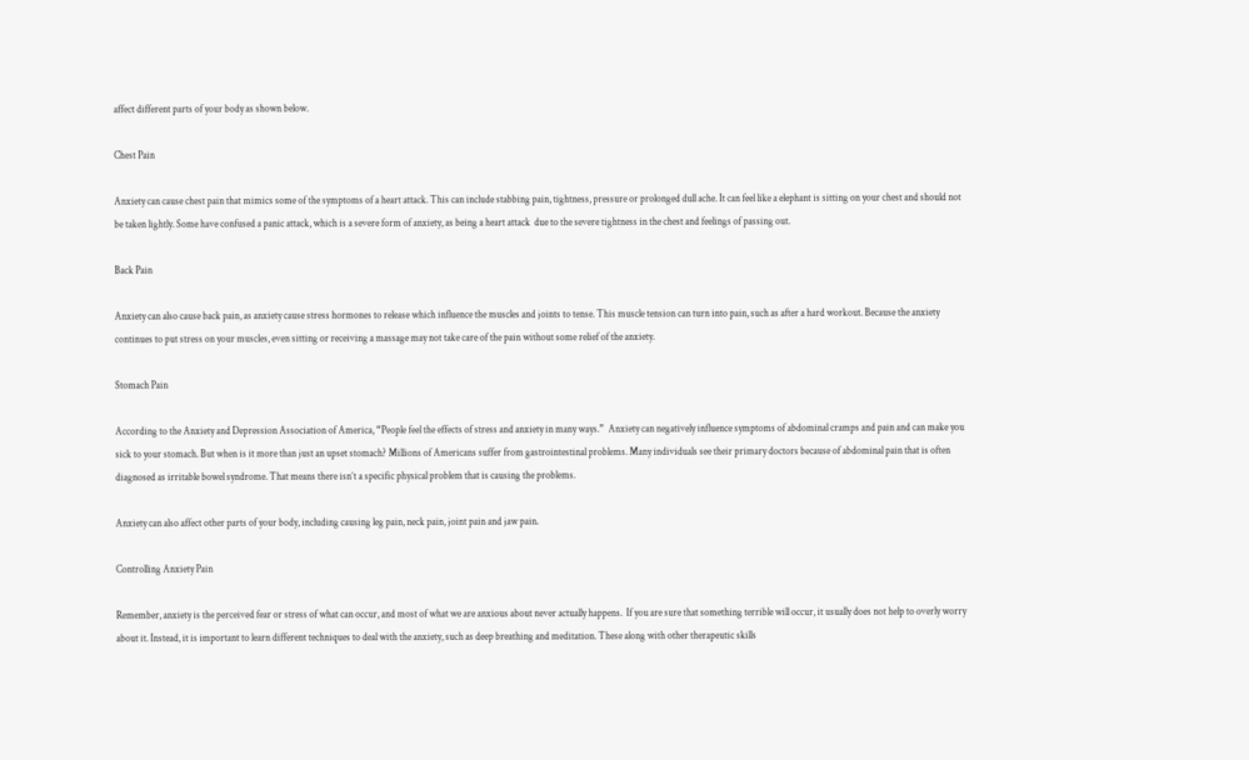affect different parts of your body as shown below.

Chest Pain

Anxiety can cause chest pain that mimics some of the symptoms of a heart attack. This can include stabbing pain, tightness, pressure or prolonged dull ache. It can feel like a elephant is sitting on your chest and should not be taken lightly. Some have confused a panic attack, which is a severe form of anxiety, as being a heart attack  due to the severe tightness in the chest and feelings of passing out.

Back Pain

Anxiety can also cause back pain, as anxiety cause stress hormones to release which influence the muscles and joints to tense. This muscle tension can turn into pain, such as after a hard workout. Because the anxiety continues to put stress on your muscles, even sitting or receiving a massage may not take care of the pain without some relief of the anxiety.

Stomach Pain

According to the Anxiety and Depression Association of America, “People feel the effects of stress and anxiety in many ways.”  Anxiety can negatively influence symptoms of abdominal cramps and pain and can make you sick to your stomach. But when is it more than just an upset stomach? Millions of Americans suffer from gastrointestinal problems. Many individuals see their primary doctors because of abdominal pain that is often diagnosed as irritable bowel syndrome. That means there isn’t a specific physical problem that is causing the problems.

Anxiety can also affect other parts of your body, including causing leg pain, neck pain, joint pain and jaw pain.

Controlling Anxiety Pain

Remember, anxiety is the perceived fear or stress of what can occur, and most of what we are anxious about never actually happens.  If you are sure that something terrible will occur, it usually does not help to overly worry about it. Instead, it is important to learn different techniques to deal with the anxiety, such as deep breathing and meditation. These along with other therapeutic skills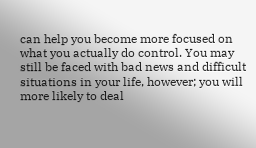can help you become more focused on what you actually do control. You may still be faced with bad news and difficult situations in your life, however; you will more likely to deal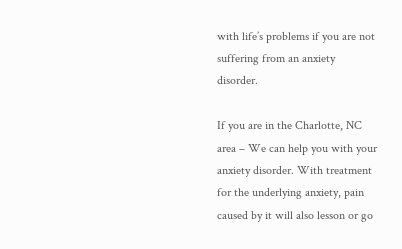with life’s problems if you are not suffering from an anxiety disorder.

If you are in the Charlotte, NC area – We can help you with your anxiety disorder. With treatment for the underlying anxiety, pain caused by it will also lesson or go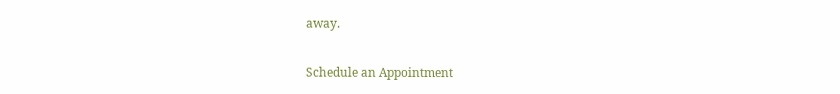away.

Schedule an Appointment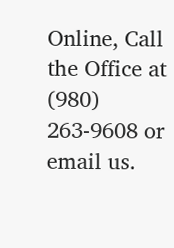Online, Call the Office at (980) 263-9608 or email us.